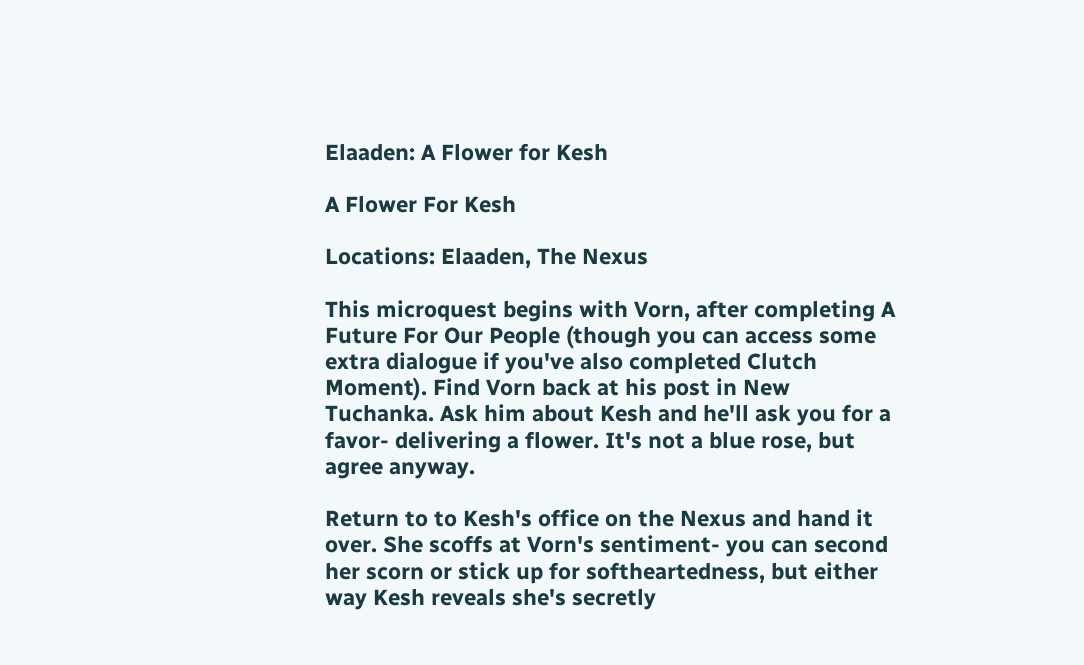Elaaden: A Flower for Kesh

A Flower For Kesh

Locations: Elaaden, The Nexus

This microquest begins with Vorn, after completing A Future For Our People (though you can access some extra dialogue if you've also completed Clutch Moment). Find Vorn back at his post in New Tuchanka. Ask him about Kesh and he'll ask you for a favor- delivering a flower. It's not a blue rose, but agree anyway.

Return to to Kesh's office on the Nexus and hand it over. She scoffs at Vorn's sentiment- you can second her scorn or stick up for softheartedness, but either way Kesh reveals she's secretly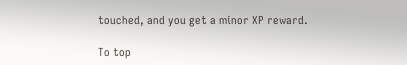touched, and you get a minor XP reward.

To top